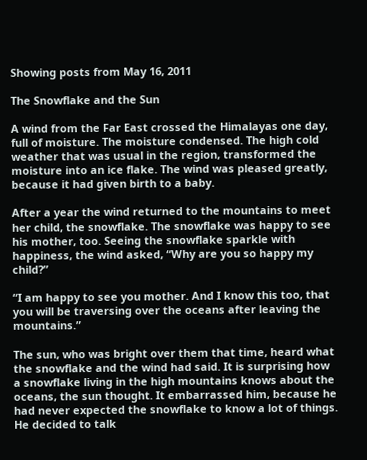Showing posts from May 16, 2011

The Snowflake and the Sun

A wind from the Far East crossed the Himalayas one day, full of moisture. The moisture condensed. The high cold weather that was usual in the region, transformed the moisture into an ice flake. The wind was pleased greatly, because it had given birth to a baby.

After a year the wind returned to the mountains to meet her child, the snowflake. The snowflake was happy to see his mother, too. Seeing the snowflake sparkle with happiness, the wind asked, “Why are you so happy my child?”

“I am happy to see you mother. And I know this too, that you will be traversing over the oceans after leaving the mountains.”

The sun, who was bright over them that time, heard what the snowflake and the wind had said. It is surprising how a snowflake living in the high mountains knows about the oceans, the sun thought. It embarrassed him, because he had never expected the snowflake to know a lot of things. He decided to talk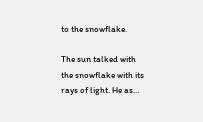to the snowflake.

The sun talked with the snowflake with its rays of light. He as…